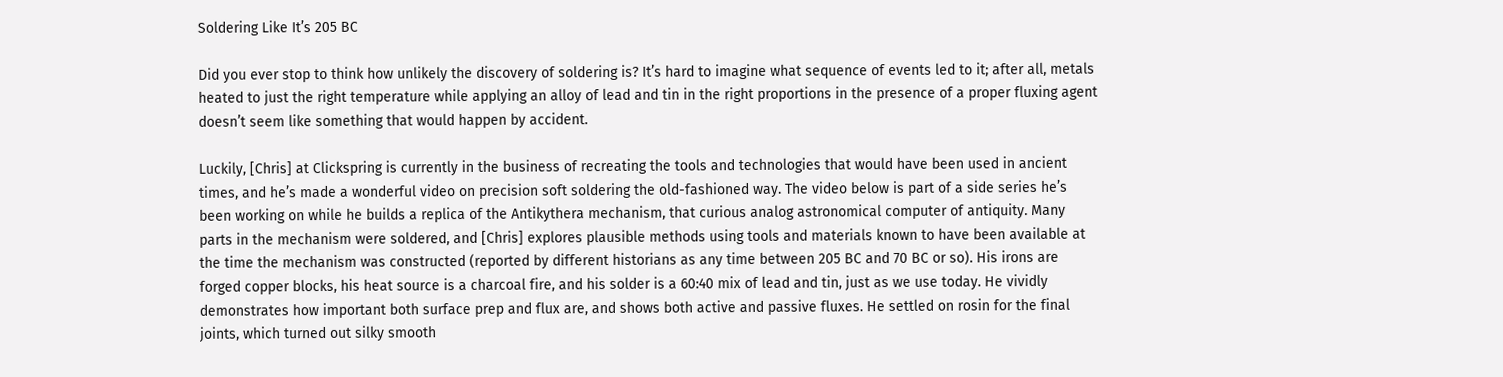Soldering Like It’s 205 BC

Did you ever stop to think how unlikely the discovery of soldering is? It’s hard to imagine what sequence of events led to it; after all, metals heated to just the right temperature while applying an alloy of lead and tin in the right proportions in the presence of a proper fluxing agent doesn’t seem like something that would happen by accident.

Luckily, [Chris] at Clickspring is currently in the business of recreating the tools and technologies that would have been used in ancient times, and he’s made a wonderful video on precision soft soldering the old-fashioned way. The video below is part of a side series he’s been working on while he builds a replica of the Antikythera mechanism, that curious analog astronomical computer of antiquity. Many parts in the mechanism were soldered, and [Chris] explores plausible methods using tools and materials known to have been available at the time the mechanism was constructed (reported by different historians as any time between 205 BC and 70 BC or so). His irons are forged copper blocks, his heat source is a charcoal fire, and his solder is a 60:40 mix of lead and tin, just as we use today. He vividly demonstrates how important both surface prep and flux are, and shows both active and passive fluxes. He settled on rosin for the final joints, which turned out silky smooth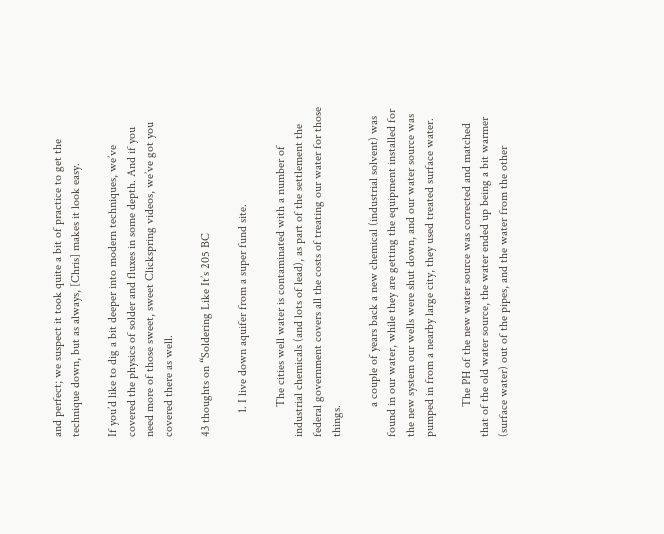and perfect; we suspect it took quite a bit of practice to get the technique down, but as always, [Chris] makes it look easy.

If you’d like to dig a bit deeper into modern techniques, we’ve covered the physics of solder and fluxes in some depth. And if you need more of those sweet, sweet Clickspring videos, we’ve got you covered there as well.

43 thoughts on “Soldering Like It’s 205 BC

        1. I live down aquifer from a super fund site.

          The cities well water is contaminated with a number of industrial chemicals (and lots of lead), as part of the settlement the federal government covers all the costs of treating our water for those things.

          a couple of years back a new chemical (industrial solvent) was found in our water, while they are getting the equipment installed for the new system our wells were shut down, and our water source was pumped in from a nearby large city, they used treated surface water.

          The PH of the new water source was corrected and matched that of the old water source, the water ended up being a bit warmer (surface water) out of the pipes, and the water from the other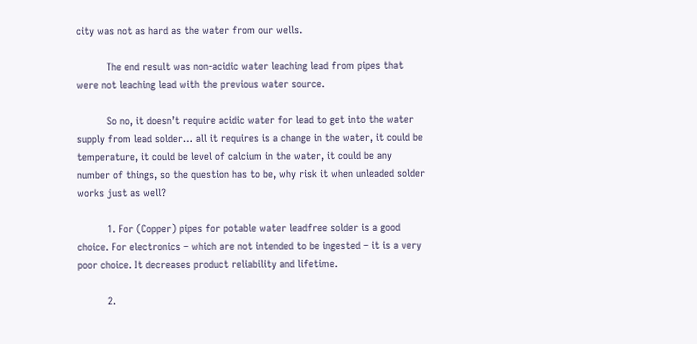city was not as hard as the water from our wells.

          The end result was non-acidic water leaching lead from pipes that were not leaching lead with the previous water source.

          So no, it doesn’t require acidic water for lead to get into the water supply from lead solder… all it requires is a change in the water, it could be temperature, it could be level of calcium in the water, it could be any number of things, so the question has to be, why risk it when unleaded solder works just as well?

          1. For (Copper) pipes for potable water leadfree solder is a good choice. For electronics – which are not intended to be ingested – it is a very poor choice. It decreases product reliability and lifetime.

          2.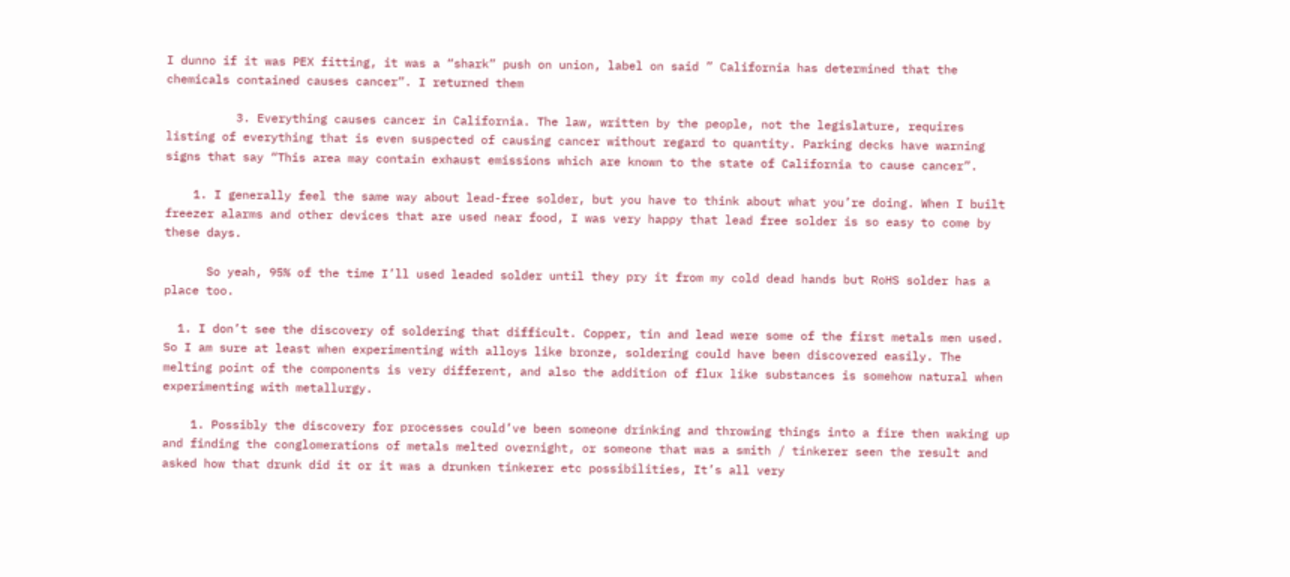I dunno if it was PEX fitting, it was a “shark” push on union, label on said ” California has determined that the chemicals contained causes cancer”. I returned them

          3. Everything causes cancer in California. The law, written by the people, not the legislature, requires listing of everything that is even suspected of causing cancer without regard to quantity. Parking decks have warning signs that say “This area may contain exhaust emissions which are known to the state of California to cause cancer”.

    1. I generally feel the same way about lead-free solder, but you have to think about what you’re doing. When I built freezer alarms and other devices that are used near food, I was very happy that lead free solder is so easy to come by these days.

      So yeah, 95% of the time I’ll used leaded solder until they pry it from my cold dead hands but RoHS solder has a place too.

  1. I don’t see the discovery of soldering that difficult. Copper, tin and lead were some of the first metals men used. So I am sure at least when experimenting with alloys like bronze, soldering could have been discovered easily. The melting point of the components is very different, and also the addition of flux like substances is somehow natural when experimenting with metallurgy.

    1. Possibly the discovery for processes could’ve been someone drinking and throwing things into a fire then waking up and finding the conglomerations of metals melted overnight, or someone that was a smith / tinkerer seen the result and asked how that drunk did it or it was a drunken tinkerer etc possibilities, It’s all very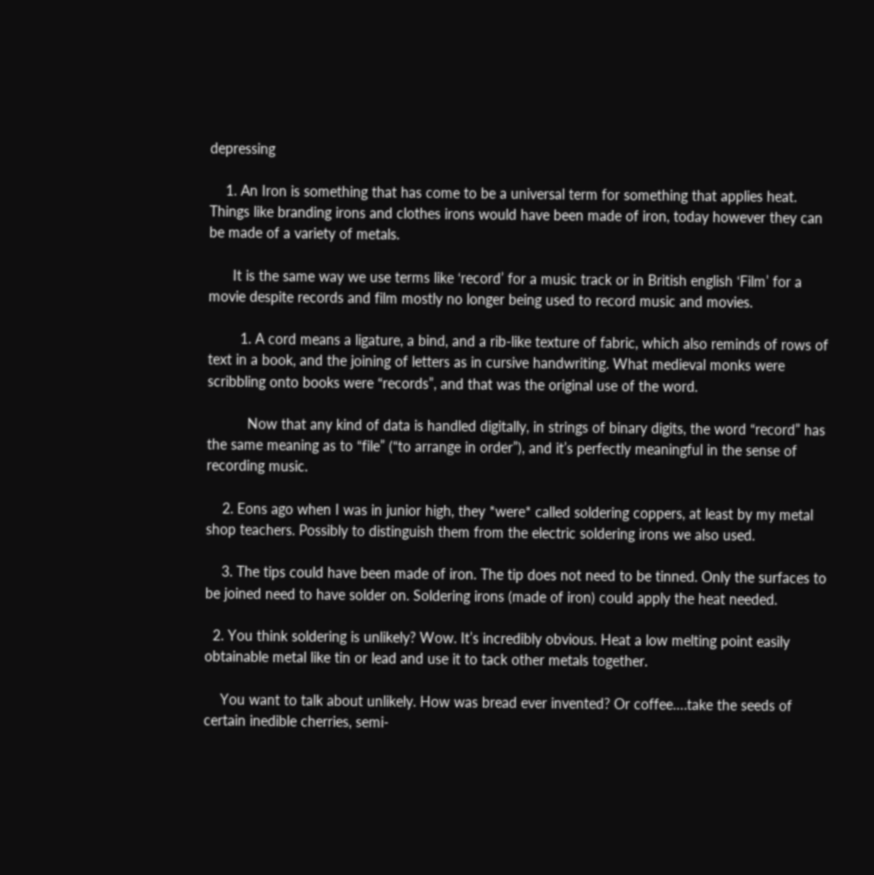depressing

    1. An Iron is something that has come to be a universal term for something that applies heat. Things like branding irons and clothes irons would have been made of iron, today however they can be made of a variety of metals.

      It is the same way we use terms like ‘record’ for a music track or in British english ‘Film’ for a movie despite records and film mostly no longer being used to record music and movies.

        1. A cord means a ligature, a bind, and a rib-like texture of fabric, which also reminds of rows of text in a book, and the joining of letters as in cursive handwriting. What medieval monks were scribbling onto books were “records”, and that was the original use of the word.

          Now that any kind of data is handled digitally, in strings of binary digits, the word “record” has the same meaning as to “file” (“to arrange in order”), and it’s perfectly meaningful in the sense of recording music.

    2. Eons ago when I was in junior high, they *were* called soldering coppers, at least by my metal shop teachers. Possibly to distinguish them from the electric soldering irons we also used.

    3. The tips could have been made of iron. The tip does not need to be tinned. Only the surfaces to be joined need to have solder on. Soldering irons (made of iron) could apply the heat needed.

  2. You think soldering is unlikely? Wow. It’s incredibly obvious. Heat a low melting point easily obtainable metal like tin or lead and use it to tack other metals together.

    You want to talk about unlikely. How was bread ever invented? Or coffee….take the seeds of certain inedible cherries, semi-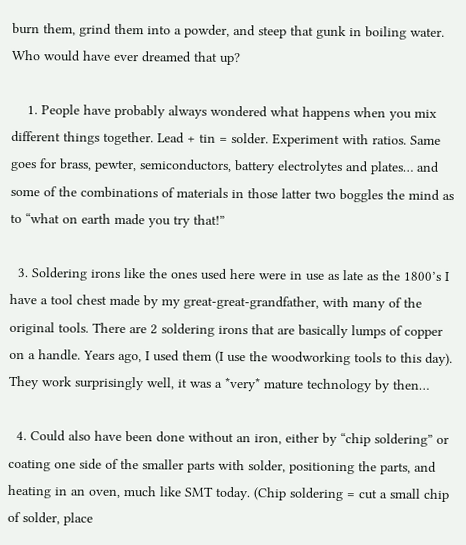burn them, grind them into a powder, and steep that gunk in boiling water. Who would have ever dreamed that up?

    1. People have probably always wondered what happens when you mix different things together. Lead + tin = solder. Experiment with ratios. Same goes for brass, pewter, semiconductors, battery electrolytes and plates… and some of the combinations of materials in those latter two boggles the mind as to “what on earth made you try that!”

  3. Soldering irons like the ones used here were in use as late as the 1800’s I have a tool chest made by my great-great-grandfather, with many of the original tools. There are 2 soldering irons that are basically lumps of copper on a handle. Years ago, I used them (I use the woodworking tools to this day). They work surprisingly well, it was a *very* mature technology by then…

  4. Could also have been done without an iron, either by “chip soldering” or coating one side of the smaller parts with solder, positioning the parts, and heating in an oven, much like SMT today. (Chip soldering = cut a small chip of solder, place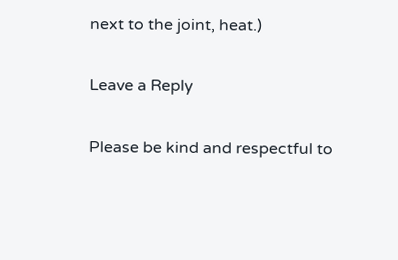next to the joint, heat.)

Leave a Reply

Please be kind and respectful to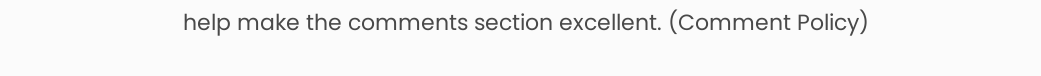help make the comments section excellent. (Comment Policy)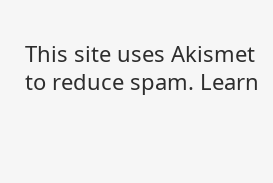This site uses Akismet to reduce spam. Learn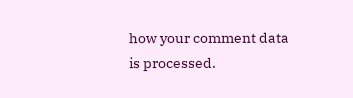how your comment data is processed.